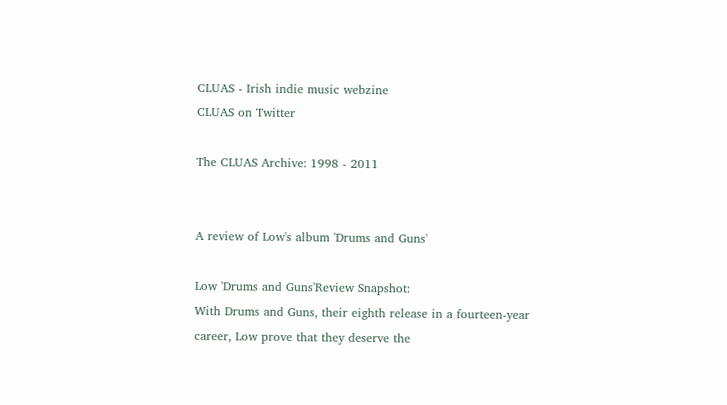CLUAS - Irish indie music webzine
CLUAS on Twitter

The CLUAS Archive: 1998 - 2011


A review of Low's album 'Drums and Guns'

Low 'Drums and Guns'Review Snapshot:
With Drums and Guns, their eighth release in a fourteen-year career, Low prove that they deserve the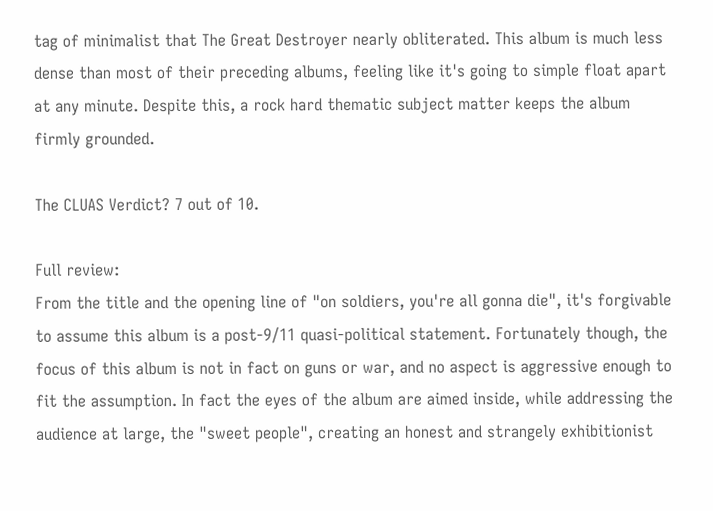tag of minimalist that The Great Destroyer nearly obliterated. This album is much less dense than most of their preceding albums, feeling like it's going to simple float apart at any minute. Despite this, a rock hard thematic subject matter keeps the album firmly grounded.

The CLUAS Verdict? 7 out of 10.

Full review:
From the title and the opening line of "on soldiers, you're all gonna die", it's forgivable to assume this album is a post-9/11 quasi-political statement. Fortunately though, the focus of this album is not in fact on guns or war, and no aspect is aggressive enough to fit the assumption. In fact the eyes of the album are aimed inside, while addressing the audience at large, the "sweet people", creating an honest and strangely exhibitionist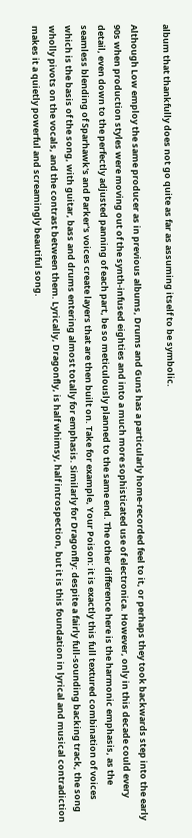album that thankfully does not go quite as far as assuming itself to be symbolic.

Although Low employ the same producer as in previous albums, Drums and Guns has a particularly home-recorded feel to it, or perhaps they took backwards step into the early 90s when production styles were moving out of the synth-infused eighties and into a much more sophisticated use of electronica. However, only in this decade could every detail, even down to the perfectly adjusted panning of each part, be so meticulously planned to the same end. The other difference here is the harmonic emphasis, as the seamless blending of Sparhawk's and Parker's voices create layers that are then built on. Take for example, Your Poison: it is exactly this full textured combination of voices which is the basis of the song, with guitar, bass and drums entering almost totally for emphasis. Similarly for Dragonfly: despite a fairly full-sounding backing track, the song wholly pivots on the vocals, and the contrast between them. Lyrically, Dragonfly, is half whimsy, half introspection, but it is this foundation in lyrical and musical contradiction makes it a quietly powerful and screamingly beautiful song.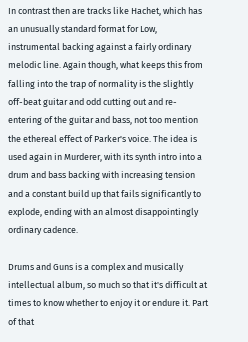In contrast then are tracks like Hachet, which has an unusually standard format for Low, instrumental backing against a fairly ordinary melodic line. Again though, what keeps this from falling into the trap of normality is the slightly off-beat guitar and odd cutting out and re-entering of the guitar and bass, not too mention the ethereal effect of Parker's voice. The idea is used again in Murderer, with its synth intro into a drum and bass backing with increasing tension and a constant build up that fails significantly to explode, ending with an almost disappointingly ordinary cadence.

Drums and Guns is a complex and musically intellectual album, so much so that it's difficult at times to know whether to enjoy it or endure it. Part of that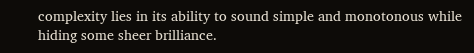complexity lies in its ability to sound simple and monotonous while hiding some sheer brilliance.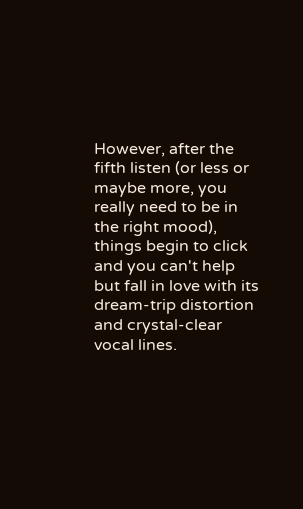However, after the fifth listen (or less or maybe more, you really need to be in the right mood), things begin to click and you can't help but fall in love with its dream-trip distortion and crystal-clear vocal lines.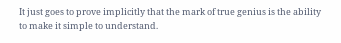It just goes to prove implicitly that the mark of true genius is the ability to make it simple to understand.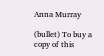Anna Murray

(bullet) To buy a copy of this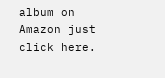album on Amazon just click here.